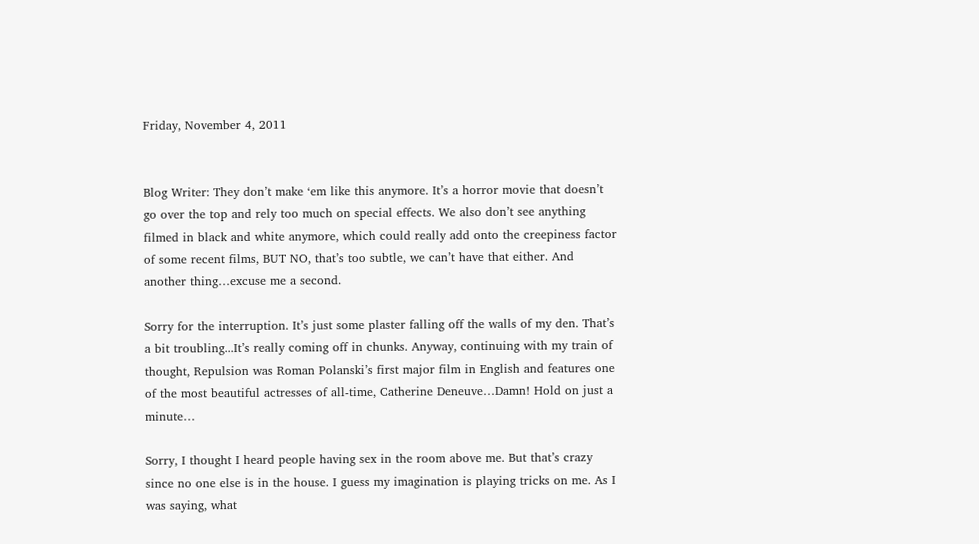Friday, November 4, 2011


Blog Writer: They don’t make ‘em like this anymore. It’s a horror movie that doesn’t go over the top and rely too much on special effects. We also don’t see anything filmed in black and white anymore, which could really add onto the creepiness factor of some recent films, BUT NO, that’s too subtle, we can’t have that either. And another thing…excuse me a second.

Sorry for the interruption. It’s just some plaster falling off the walls of my den. That’s a bit troubling...It’s really coming off in chunks. Anyway, continuing with my train of thought, Repulsion was Roman Polanski’s first major film in English and features one of the most beautiful actresses of all-time, Catherine Deneuve…Damn! Hold on just a minute…

Sorry, I thought I heard people having sex in the room above me. But that’s crazy since no one else is in the house. I guess my imagination is playing tricks on me. As I was saying, what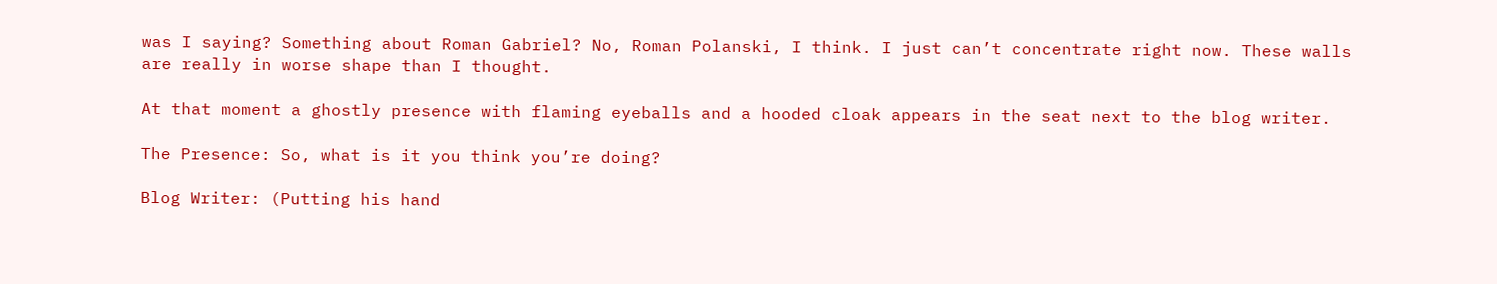was I saying? Something about Roman Gabriel? No, Roman Polanski, I think. I just can’t concentrate right now. These walls are really in worse shape than I thought.

At that moment a ghostly presence with flaming eyeballs and a hooded cloak appears in the seat next to the blog writer.

The Presence: So, what is it you think you’re doing?

Blog Writer: (Putting his hand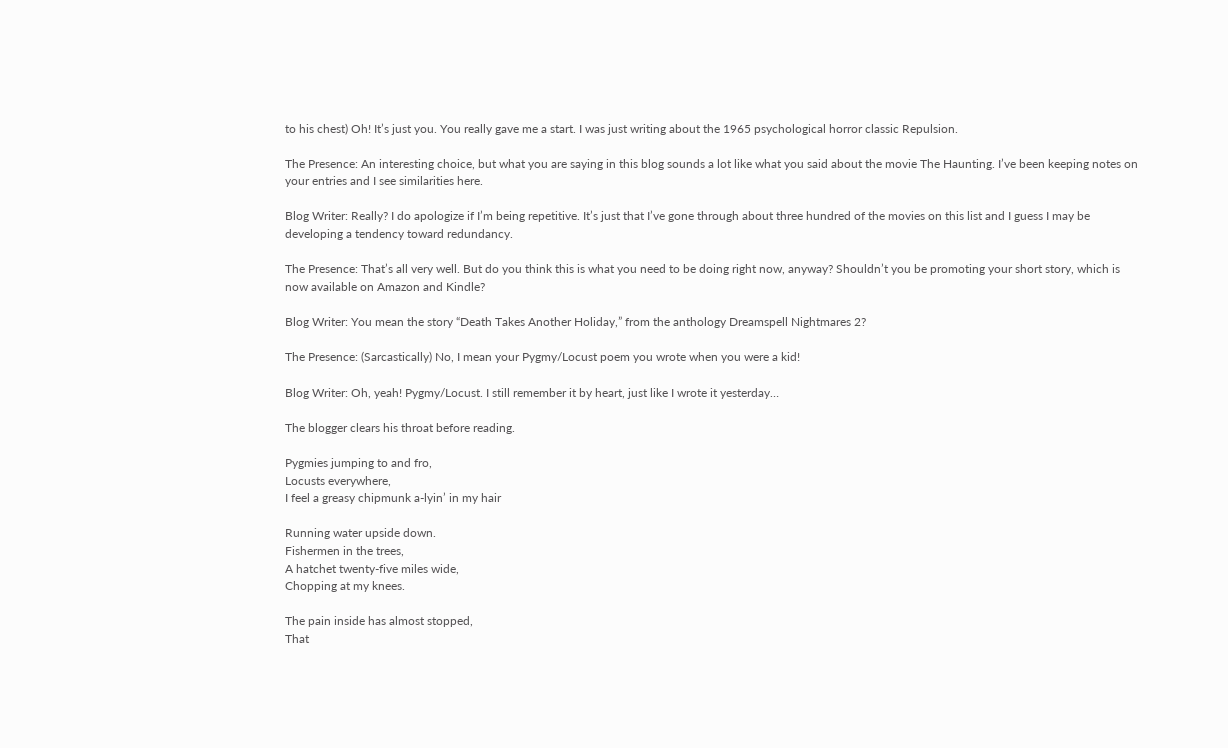to his chest) Oh! It’s just you. You really gave me a start. I was just writing about the 1965 psychological horror classic Repulsion.

The Presence: An interesting choice, but what you are saying in this blog sounds a lot like what you said about the movie The Haunting. I’ve been keeping notes on your entries and I see similarities here.

Blog Writer: Really? I do apologize if I’m being repetitive. It’s just that I’ve gone through about three hundred of the movies on this list and I guess I may be developing a tendency toward redundancy.

The Presence: That’s all very well. But do you think this is what you need to be doing right now, anyway? Shouldn’t you be promoting your short story, which is now available on Amazon and Kindle?

Blog Writer: You mean the story “Death Takes Another Holiday,” from the anthology Dreamspell Nightmares 2?

The Presence: (Sarcastically) No, I mean your Pygmy/Locust poem you wrote when you were a kid!

Blog Writer: Oh, yeah! Pygmy/Locust. I still remember it by heart, just like I wrote it yesterday…

The blogger clears his throat before reading.

Pygmies jumping to and fro,
Locusts everywhere,
I feel a greasy chipmunk a-lyin’ in my hair

Running water upside down.
Fishermen in the trees,
A hatchet twenty-five miles wide,
Chopping at my knees.

The pain inside has almost stopped,
That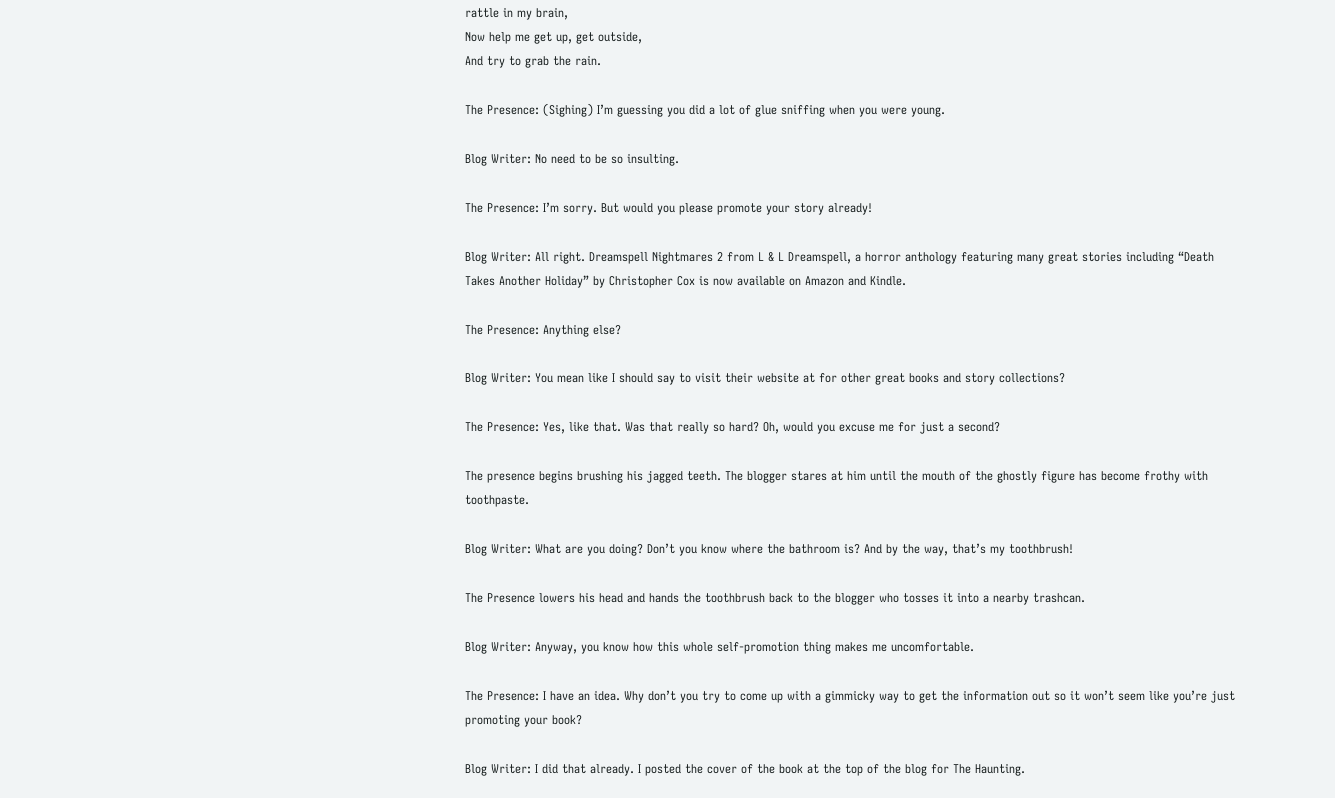rattle in my brain,
Now help me get up, get outside,
And try to grab the rain.

The Presence: (Sighing) I’m guessing you did a lot of glue sniffing when you were young.

Blog Writer: No need to be so insulting.

The Presence: I’m sorry. But would you please promote your story already!

Blog Writer: All right. Dreamspell Nightmares 2 from L & L Dreamspell, a horror anthology featuring many great stories including “Death Takes Another Holiday” by Christopher Cox is now available on Amazon and Kindle.

The Presence: Anything else?

Blog Writer: You mean like I should say to visit their website at for other great books and story collections?

The Presence: Yes, like that. Was that really so hard? Oh, would you excuse me for just a second?

The presence begins brushing his jagged teeth. The blogger stares at him until the mouth of the ghostly figure has become frothy with toothpaste.

Blog Writer: What are you doing? Don’t you know where the bathroom is? And by the way, that’s my toothbrush!

The Presence lowers his head and hands the toothbrush back to the blogger who tosses it into a nearby trashcan.

Blog Writer: Anyway, you know how this whole self-promotion thing makes me uncomfortable.

The Presence: I have an idea. Why don’t you try to come up with a gimmicky way to get the information out so it won’t seem like you’re just promoting your book?

Blog Writer: I did that already. I posted the cover of the book at the top of the blog for The Haunting.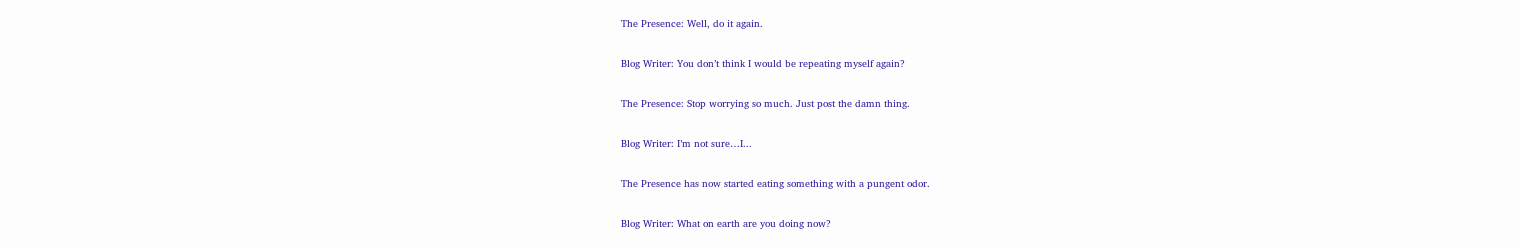The Presence: Well, do it again.

Blog Writer: You don’t think I would be repeating myself again?

The Presence: Stop worrying so much. Just post the damn thing.

Blog Writer: I’m not sure…I...

The Presence has now started eating something with a pungent odor.

Blog Writer: What on earth are you doing now?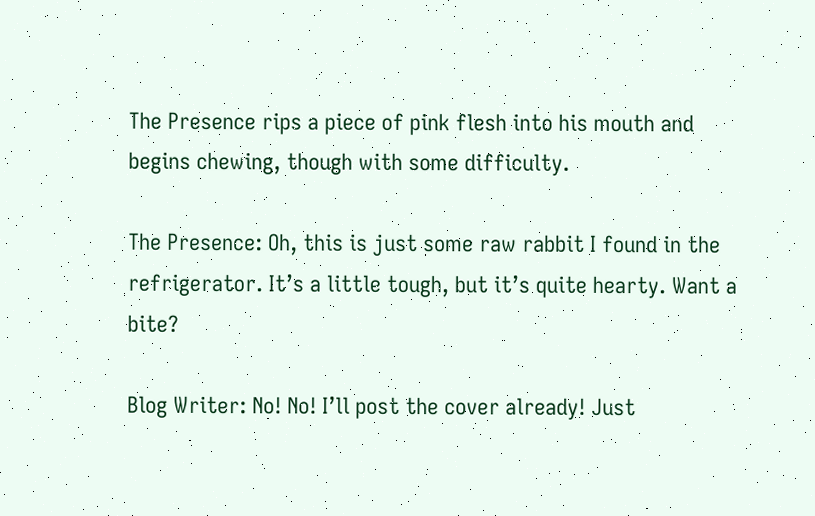The Presence rips a piece of pink flesh into his mouth and begins chewing, though with some difficulty.

The Presence: Oh, this is just some raw rabbit I found in the refrigerator. It’s a little tough, but it’s quite hearty. Want a bite?

Blog Writer: No! No! I’ll post the cover already! Just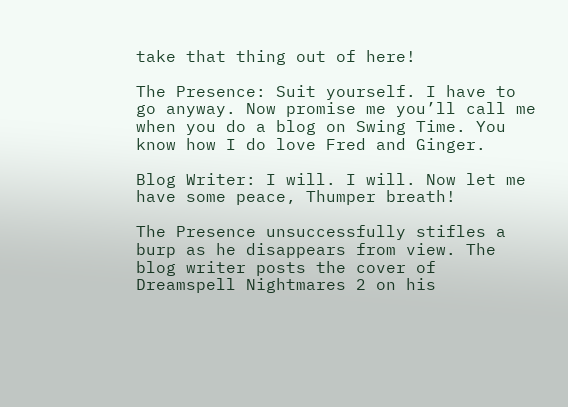take that thing out of here!

The Presence: Suit yourself. I have to go anyway. Now promise me you’ll call me when you do a blog on Swing Time. You know how I do love Fred and Ginger.

Blog Writer: I will. I will. Now let me have some peace, Thumper breath!

The Presence unsuccessfully stifles a burp as he disappears from view. The blog writer posts the cover of Dreamspell Nightmares 2 on his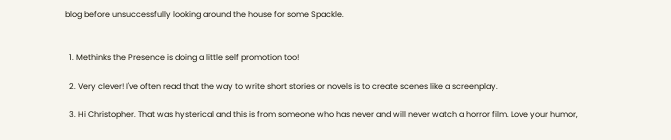blog before unsuccessfully looking around the house for some Spackle.


  1. Methinks the Presence is doing a little self promotion too!

  2. Very clever! I've often read that the way to write short stories or novels is to create scenes like a screenplay.

  3. Hi Christopher. That was hysterical and this is from someone who has never and will never watch a horror film. Love your humor,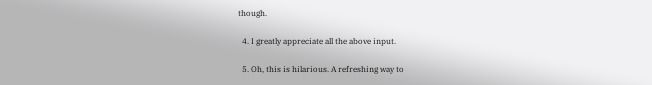though.

  4. I greatly appreciate all the above input.

  5. Oh, this is hilarious. A refreshing way to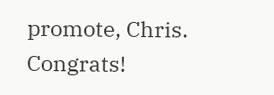promote, Chris. Congrats!